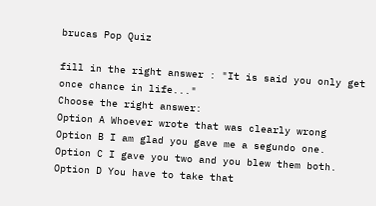brucas Pop Quiz

fill in the right answer : "It is said you only get once chance in life..."
Choose the right answer:
Option A Whoever wrote that was clearly wrong
Option B I am glad you gave me a segundo one.
Option C I gave you two and you blew them both.
Option D You have to take that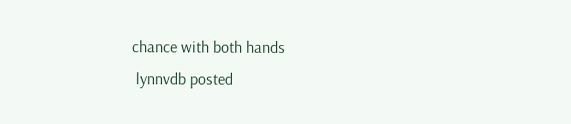chance with both hands
 lynnvdb posted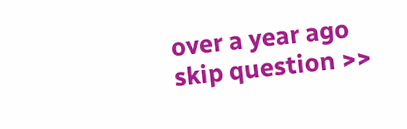over a year ago
skip question >>